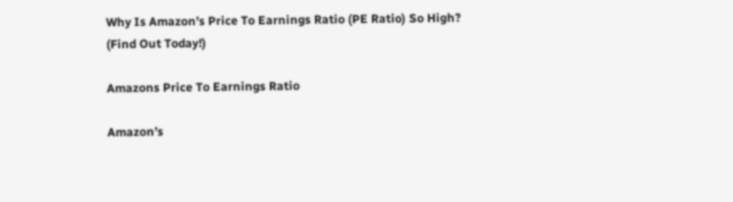Why Is Amazon’s Price To Earnings Ratio (PE Ratio) So High? (Find Out Today!)

Amazons Price To Earnings Ratio

Amazon’s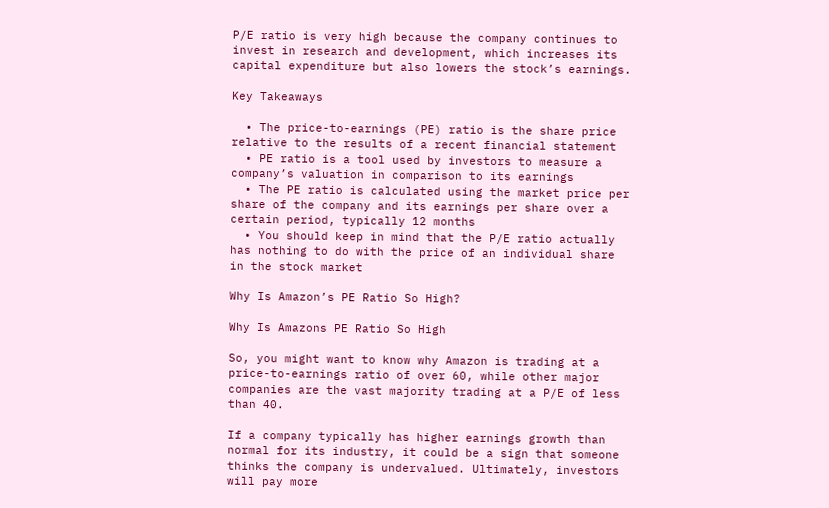P/E ratio is very high because the company continues to invest in research and development, which increases its capital expenditure but also lowers the stock’s earnings.

Key Takeaways

  • The price-to-earnings (PE) ratio is the share price relative to the results of a recent financial statement
  • PE ratio is a tool used by investors to measure a company’s valuation in comparison to its earnings
  • The PE ratio is calculated using the market price per share of the company and its earnings per share over a certain period, typically 12 months
  • You should keep in mind that the P/E ratio actually has nothing to do with the price of an individual share in the stock market

Why Is Amazon’s PE Ratio So High?

Why Is Amazons PE Ratio So High

So, you might want to know why Amazon is trading at a price-to-earnings ratio of over 60, while other major companies are the vast majority trading at a P/E of less than 40.

If a company typically has higher earnings growth than normal for its industry, it could be a sign that someone thinks the company is undervalued. Ultimately, investors will pay more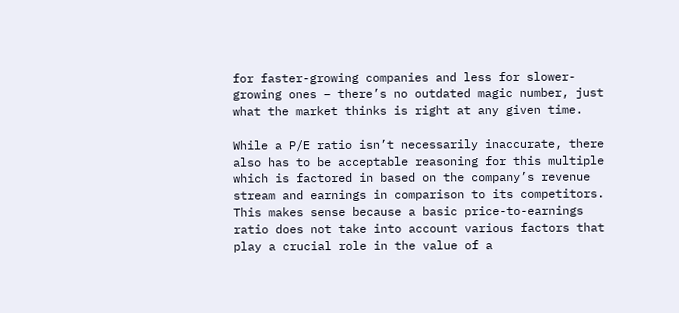for faster-growing companies and less for slower-growing ones – there’s no outdated magic number, just what the market thinks is right at any given time.

While a P/E ratio isn’t necessarily inaccurate, there also has to be acceptable reasoning for this multiple which is factored in based on the company’s revenue stream and earnings in comparison to its competitors. This makes sense because a basic price-to-earnings ratio does not take into account various factors that play a crucial role in the value of a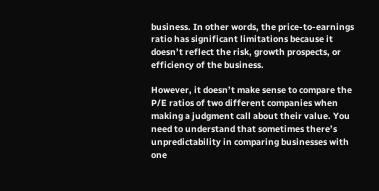business. In other words, the price-to-earnings ratio has significant limitations because it doesn’t reflect the risk, growth prospects, or efficiency of the business.

However, it doesn’t make sense to compare the P/E ratios of two different companies when making a judgment call about their value. You need to understand that sometimes there’s unpredictability in comparing businesses with one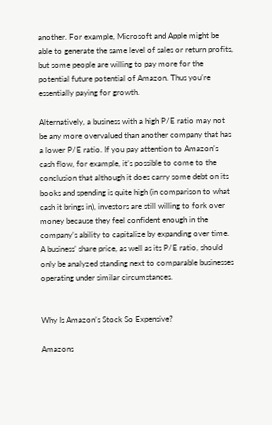another. For example, Microsoft and Apple might be able to generate the same level of sales or return profits, but some people are willing to pay more for the potential future potential of Amazon. Thus you’re essentially paying for growth.

Alternatively, a business with a high P/E ratio may not be any more overvalued than another company that has a lower P/E ratio. If you pay attention to Amazon’s cash flow, for example, it’s possible to come to the conclusion that although it does carry some debt on its books and spending is quite high (in comparison to what cash it brings in), investors are still willing to fork over money because they feel confident enough in the company’s ability to capitalize by expanding over time. A business’ share price, as well as its P/E ratio, should only be analyzed standing next to comparable businesses operating under similar circumstances.


Why Is Amazon’s Stock So Expensive?

Amazons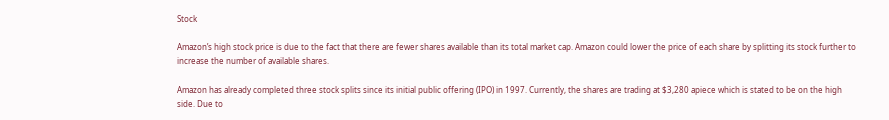Stock

Amazon’s high stock price is due to the fact that there are fewer shares available than its total market cap. Amazon could lower the price of each share by splitting its stock further to increase the number of available shares.

Amazon has already completed three stock splits since its initial public offering (IPO) in 1997. Currently, the shares are trading at $3,280 apiece which is stated to be on the high side. Due to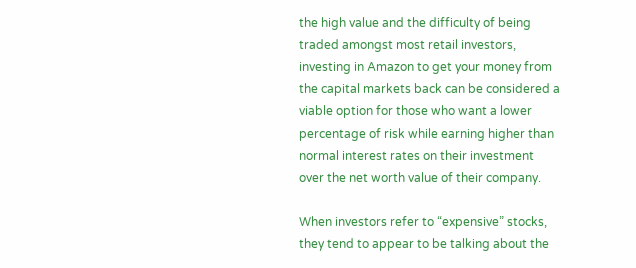the high value and the difficulty of being traded amongst most retail investors, investing in Amazon to get your money from the capital markets back can be considered a viable option for those who want a lower percentage of risk while earning higher than normal interest rates on their investment over the net worth value of their company.

When investors refer to “expensive” stocks, they tend to appear to be talking about the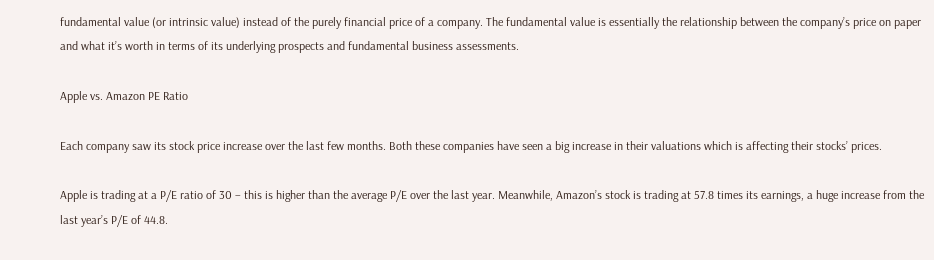fundamental value (or intrinsic value) instead of the purely financial price of a company. The fundamental value is essentially the relationship between the company’s price on paper and what it’s worth in terms of its underlying prospects and fundamental business assessments.

Apple vs. Amazon PE Ratio

Each company saw its stock price increase over the last few months. Both these companies have seen a big increase in their valuations which is affecting their stocks’ prices.

Apple is trading at a P/E ratio of 30 – this is higher than the average P/E over the last year. Meanwhile, Amazon’s stock is trading at 57.8 times its earnings, a huge increase from the last year’s P/E of 44.8.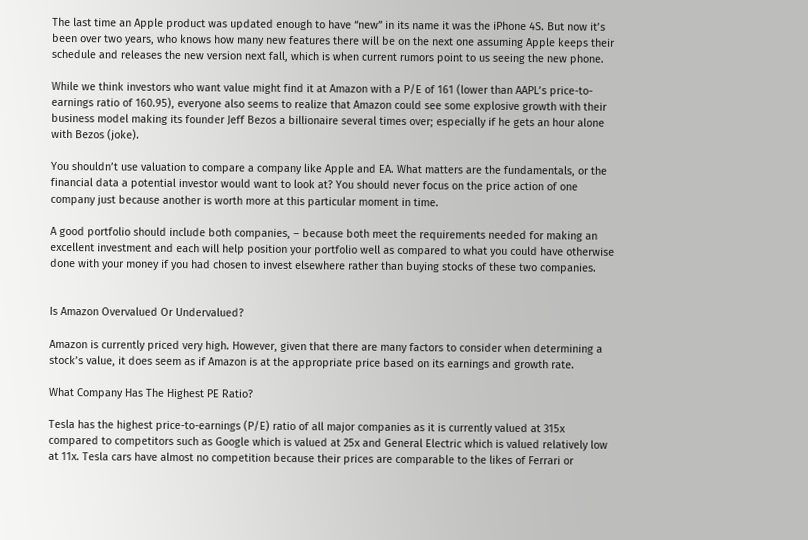The last time an Apple product was updated enough to have “new” in its name it was the iPhone 4S. But now it’s been over two years, who knows how many new features there will be on the next one assuming Apple keeps their schedule and releases the new version next fall, which is when current rumors point to us seeing the new phone.

While we think investors who want value might find it at Amazon with a P/E of 161 (lower than AAPL’s price-to-earnings ratio of 160.95), everyone also seems to realize that Amazon could see some explosive growth with their business model making its founder Jeff Bezos a billionaire several times over; especially if he gets an hour alone with Bezos (joke).

You shouldn’t use valuation to compare a company like Apple and EA. What matters are the fundamentals, or the financial data a potential investor would want to look at? You should never focus on the price action of one company just because another is worth more at this particular moment in time.

A good portfolio should include both companies, – because both meet the requirements needed for making an excellent investment and each will help position your portfolio well as compared to what you could have otherwise done with your money if you had chosen to invest elsewhere rather than buying stocks of these two companies.


Is Amazon Overvalued Or Undervalued?

Amazon is currently priced very high. However, given that there are many factors to consider when determining a stock’s value, it does seem as if Amazon is at the appropriate price based on its earnings and growth rate.

What Company Has The Highest PE Ratio?

Tesla has the highest price-to-earnings (P/E) ratio of all major companies as it is currently valued at 315x compared to competitors such as Google which is valued at 25x and General Electric which is valued relatively low at 11x. Tesla cars have almost no competition because their prices are comparable to the likes of Ferrari or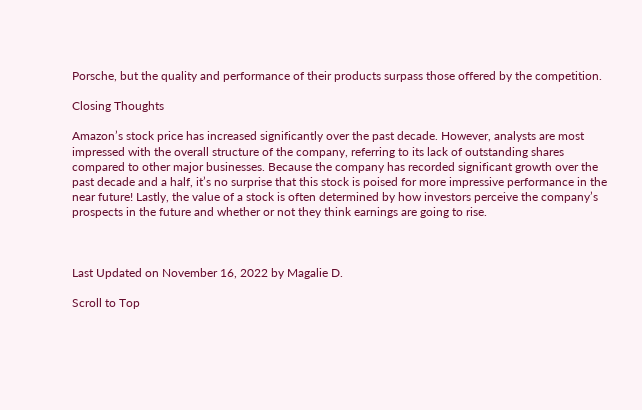Porsche, but the quality and performance of their products surpass those offered by the competition.

Closing Thoughts

Amazon’s stock price has increased significantly over the past decade. However, analysts are most impressed with the overall structure of the company, referring to its lack of outstanding shares compared to other major businesses. Because the company has recorded significant growth over the past decade and a half, it’s no surprise that this stock is poised for more impressive performance in the near future! Lastly, the value of a stock is often determined by how investors perceive the company’s prospects in the future and whether or not they think earnings are going to rise.



Last Updated on November 16, 2022 by Magalie D.

Scroll to Top